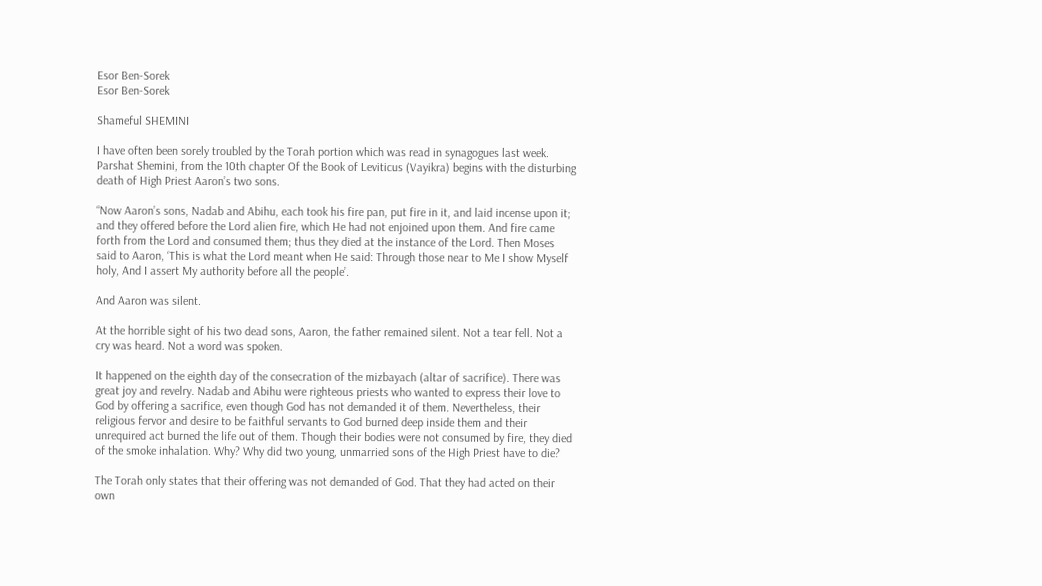Esor Ben-Sorek
Esor Ben-Sorek

Shameful SHEMINI

I have often been sorely troubled by the Torah portion which was read in synagogues last week. Parshat Shemini, from the 10th chapter Of the Book of Leviticus (Vayikra) begins with the disturbing death of High Priest Aaron’s two sons.

“Now Aaron’s sons, Nadab and Abihu, each took his fire pan, put fire in it, and laid incense upon it; and they offered before the Lord alien fire, which He had not enjoined upon them. And fire came forth from the Lord and consumed them; thus they died at the instance of the Lord. Then Moses said to Aaron, ‘This is what the Lord meant when He said: Through those near to Me I show Myself holy, And I assert My authority before all the people’.

And Aaron was silent.

At the horrible sight of his two dead sons, Aaron, the father remained silent. Not a tear fell. Not a cry was heard. Not a word was spoken.

It happened on the eighth day of the consecration of the mizbayach (altar of sacrifice). There was great joy and revelry. Nadab and Abihu were righteous priests who wanted to express their love to God by offering a sacrifice, even though God has not demanded it of them. Nevertheless, their religious fervor and desire to be faithful servants to God burned deep inside them and their unrequired act burned the life out of them. Though their bodies were not consumed by fire, they died of the smoke inhalation. Why? Why did two young, unmarried sons of the High Priest have to die?

The Torah only states that their offering was not demanded of God. That they had acted on their own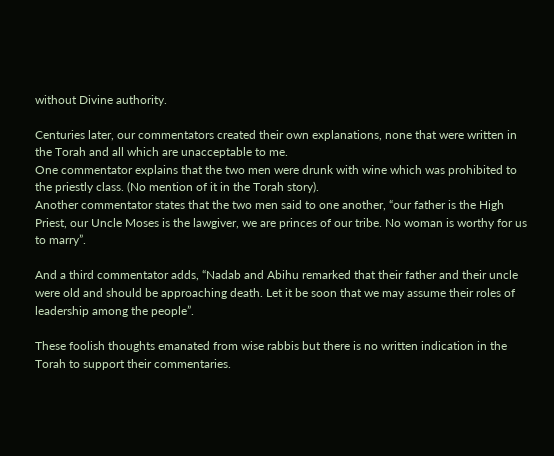without Divine authority.

Centuries later, our commentators created their own explanations, none that were written in the Torah and all which are unacceptable to me.
One commentator explains that the two men were drunk with wine which was prohibited to the priestly class. (No mention of it in the Torah story).
Another commentator states that the two men said to one another, “our father is the High Priest, our Uncle Moses is the lawgiver, we are princes of our tribe. No woman is worthy for us to marry”.

And a third commentator adds, “Nadab and Abihu remarked that their father and their uncle were old and should be approaching death. Let it be soon that we may assume their roles of leadership among the people”.

These foolish thoughts emanated from wise rabbis but there is no written indication in the Torah to support their commentaries.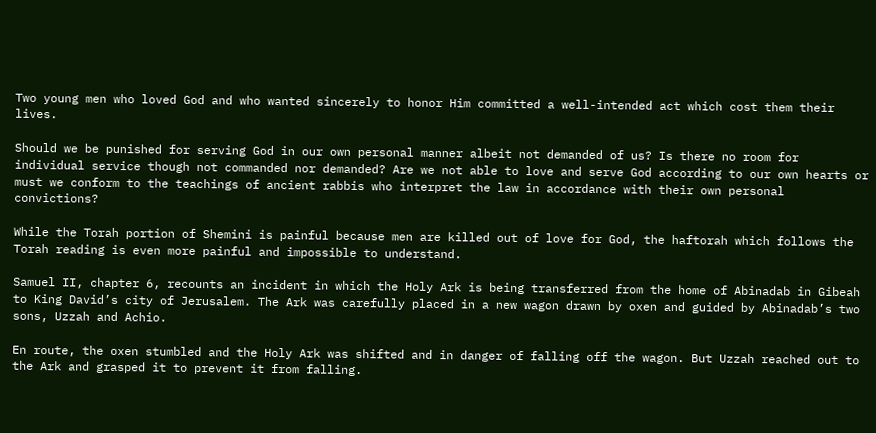Two young men who loved God and who wanted sincerely to honor Him committed a well-intended act which cost them their lives.

Should we be punished for serving God in our own personal manner albeit not demanded of us? Is there no room for individual service though not commanded nor demanded? Are we not able to love and serve God according to our own hearts or must we conform to the teachings of ancient rabbis who interpret the law in accordance with their own personal convictions?

While the Torah portion of Shemini is painful because men are killed out of love for God, the haftorah which follows the Torah reading is even more painful and impossible to understand.

Samuel II, chapter 6, recounts an incident in which the Holy Ark is being transferred from the home of Abinadab in Gibeah to King David’s city of Jerusalem. The Ark was carefully placed in a new wagon drawn by oxen and guided by Abinadab’s two sons, Uzzah and Achio.

En route, the oxen stumbled and the Holy Ark was shifted and in danger of falling off the wagon. But Uzzah reached out to the Ark and grasped it to prevent it from falling.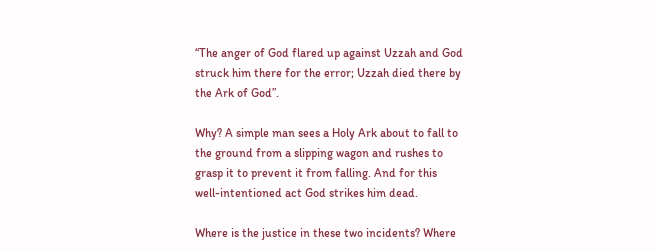“The anger of God flared up against Uzzah and God struck him there for the error; Uzzah died there by the Ark of God”.

Why? A simple man sees a Holy Ark about to fall to the ground from a slipping wagon and rushes to grasp it to prevent it from falling. And for this well-intentioned act God strikes him dead.

Where is the justice in these two incidents? Where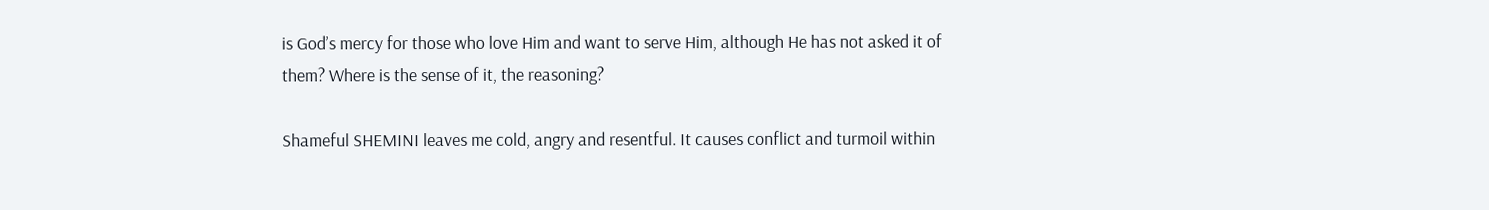is God’s mercy for those who love Him and want to serve Him, although He has not asked it of them? Where is the sense of it, the reasoning?

Shameful SHEMINI leaves me cold, angry and resentful. It causes conflict and turmoil within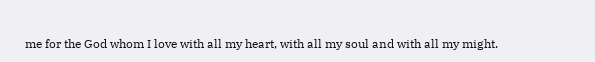me for the God whom I love with all my heart, with all my soul and with all my might.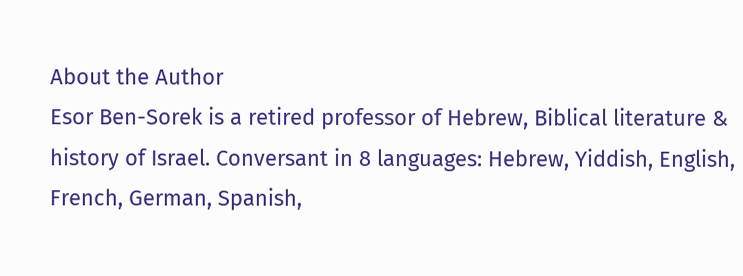About the Author
Esor Ben-Sorek is a retired professor of Hebrew, Biblical literature & history of Israel. Conversant in 8 languages: Hebrew, Yiddish, English, French, German, Spanish,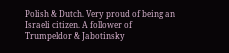Polish & Dutch. Very proud of being an Israeli citizen. A follower of Trumpeldor & Jabotinsky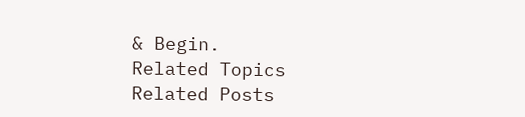& Begin.
Related Topics
Related Posts